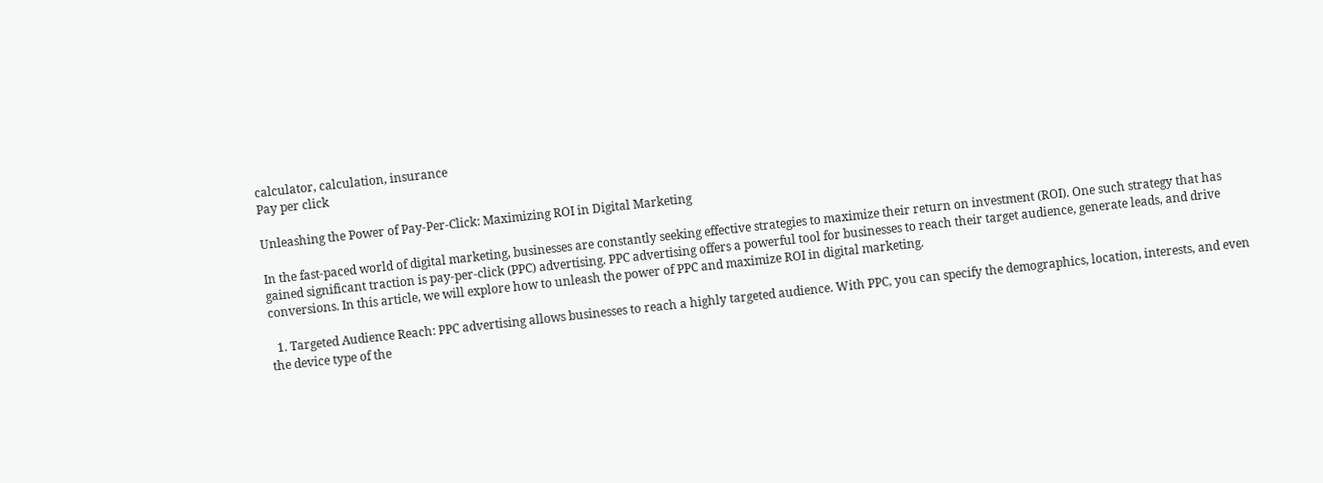calculator, calculation, insurance
Pay per click

Unleashing the Power of Pay-Per-Click: Maximizing ROI in Digital Marketing

In the fast-paced world of digital marketing, businesses are constantly seeking effective strategies to maximize their return on investment (ROI). One such strategy that has gained significant traction is pay-per-click (PPC) advertising. PPC advertising offers a powerful tool for businesses to reach their target audience, generate leads, and drive conversions. In this article, we will explore how to unleash the power of PPC and maximize ROI in digital marketing.

  1. Targeted Audience Reach: PPC advertising allows businesses to reach a highly targeted audience. With PPC, you can specify the demographics, location, interests, and even the device type of the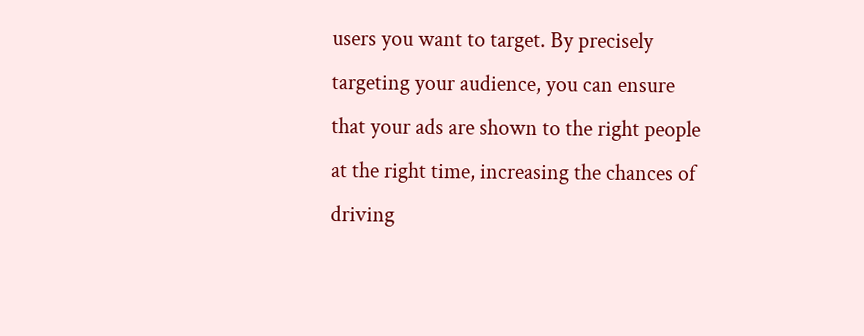users you want to target. By precisely targeting your audience, you can ensure that your ads are shown to the right people at the right time, increasing the chances of driving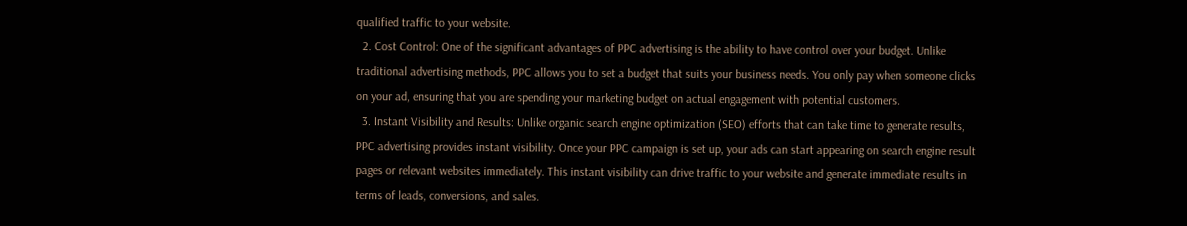qualified traffic to your website.
  2. Cost Control: One of the significant advantages of PPC advertising is the ability to have control over your budget. Unlike traditional advertising methods, PPC allows you to set a budget that suits your business needs. You only pay when someone clicks on your ad, ensuring that you are spending your marketing budget on actual engagement with potential customers.
  3. Instant Visibility and Results: Unlike organic search engine optimization (SEO) efforts that can take time to generate results, PPC advertising provides instant visibility. Once your PPC campaign is set up, your ads can start appearing on search engine result pages or relevant websites immediately. This instant visibility can drive traffic to your website and generate immediate results in terms of leads, conversions, and sales.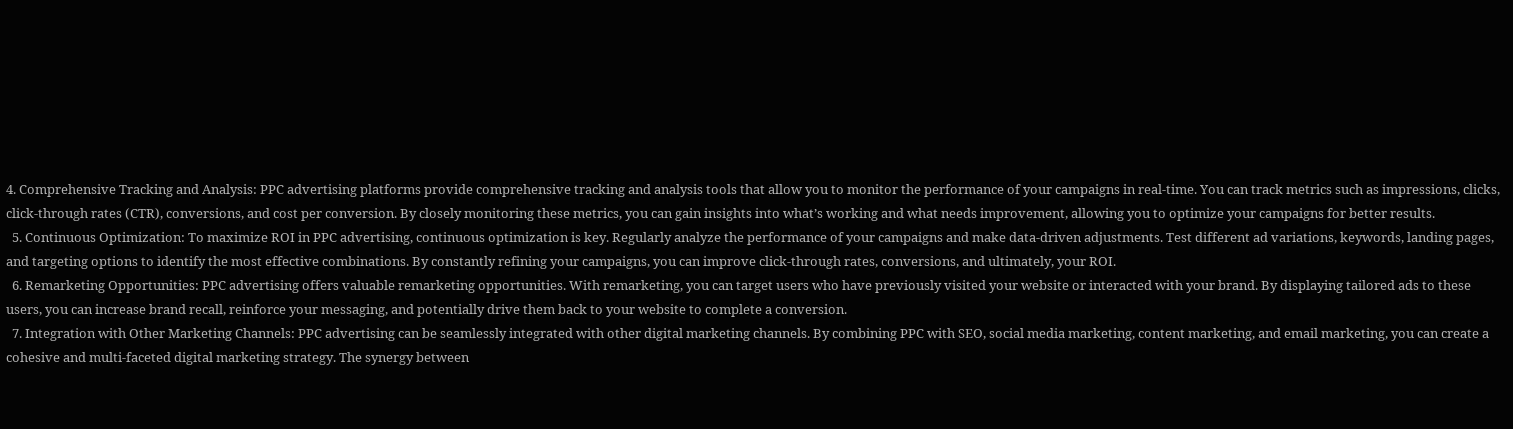4. Comprehensive Tracking and Analysis: PPC advertising platforms provide comprehensive tracking and analysis tools that allow you to monitor the performance of your campaigns in real-time. You can track metrics such as impressions, clicks, click-through rates (CTR), conversions, and cost per conversion. By closely monitoring these metrics, you can gain insights into what’s working and what needs improvement, allowing you to optimize your campaigns for better results.
  5. Continuous Optimization: To maximize ROI in PPC advertising, continuous optimization is key. Regularly analyze the performance of your campaigns and make data-driven adjustments. Test different ad variations, keywords, landing pages, and targeting options to identify the most effective combinations. By constantly refining your campaigns, you can improve click-through rates, conversions, and ultimately, your ROI.
  6. Remarketing Opportunities: PPC advertising offers valuable remarketing opportunities. With remarketing, you can target users who have previously visited your website or interacted with your brand. By displaying tailored ads to these users, you can increase brand recall, reinforce your messaging, and potentially drive them back to your website to complete a conversion.
  7. Integration with Other Marketing Channels: PPC advertising can be seamlessly integrated with other digital marketing channels. By combining PPC with SEO, social media marketing, content marketing, and email marketing, you can create a cohesive and multi-faceted digital marketing strategy. The synergy between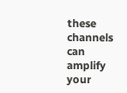these channels can amplify your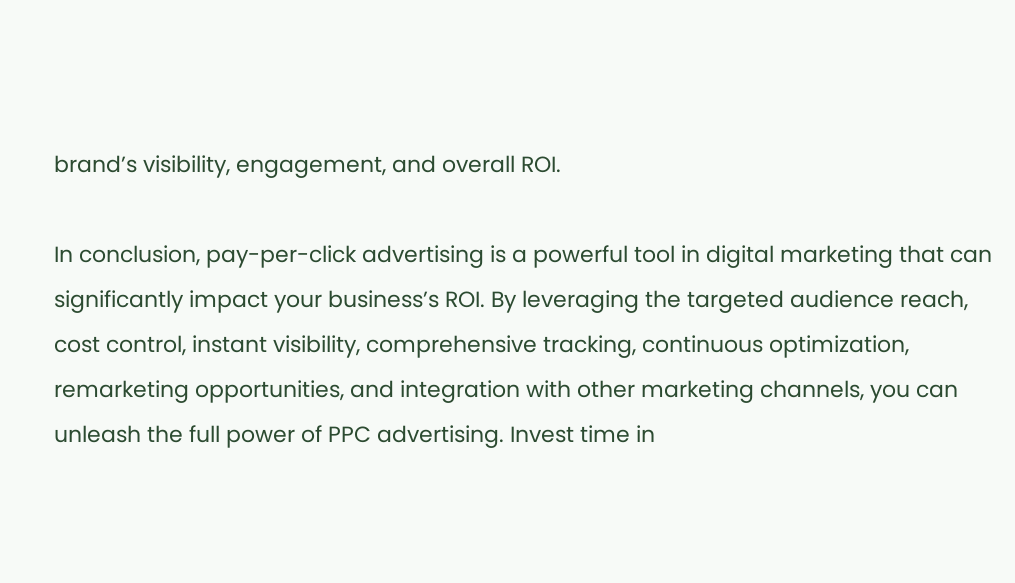brand’s visibility, engagement, and overall ROI.

In conclusion, pay-per-click advertising is a powerful tool in digital marketing that can significantly impact your business’s ROI. By leveraging the targeted audience reach, cost control, instant visibility, comprehensive tracking, continuous optimization, remarketing opportunities, and integration with other marketing channels, you can unleash the full power of PPC advertising. Invest time in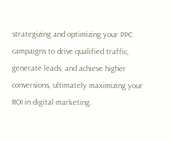strategizing and optimizing your PPC campaigns to drive qualified traffic, generate leads, and achieve higher conversions, ultimately maximizing your ROI in digital marketing.